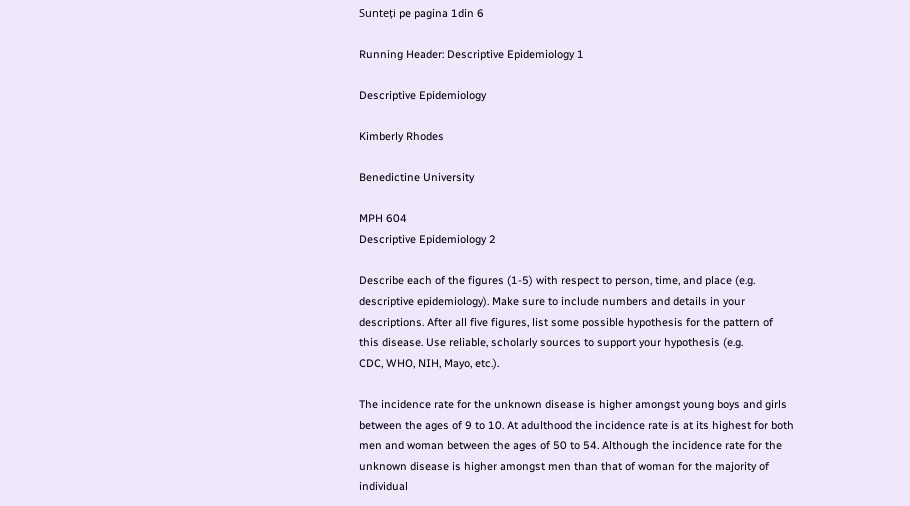Sunteți pe pagina 1din 6

Running Header: Descriptive Epidemiology 1

Descriptive Epidemiology

Kimberly Rhodes

Benedictine University

MPH 604
Descriptive Epidemiology 2

Describe each of the figures (1-5) with respect to person, time, and place (e.g.
descriptive epidemiology). Make sure to include numbers and details in your
descriptions. After all five figures, list some possible hypothesis for the pattern of
this disease. Use reliable, scholarly sources to support your hypothesis (e.g.
CDC, WHO, NIH, Mayo, etc.).

The incidence rate for the unknown disease is higher amongst young boys and girls
between the ages of 9 to 10. At adulthood the incidence rate is at its highest for both
men and woman between the ages of 50 to 54. Although the incidence rate for the
unknown disease is higher amongst men than that of woman for the majority of
individual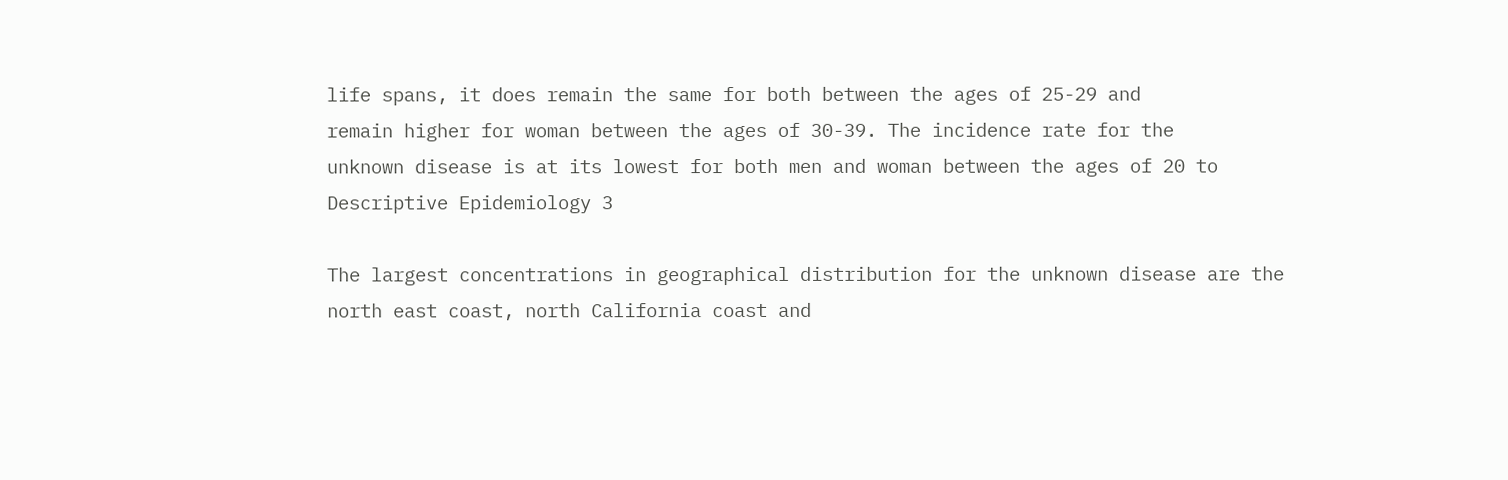life spans, it does remain the same for both between the ages of 25-29 and
remain higher for woman between the ages of 30-39. The incidence rate for the
unknown disease is at its lowest for both men and woman between the ages of 20 to
Descriptive Epidemiology 3

The largest concentrations in geographical distribution for the unknown disease are the
north east coast, north California coast and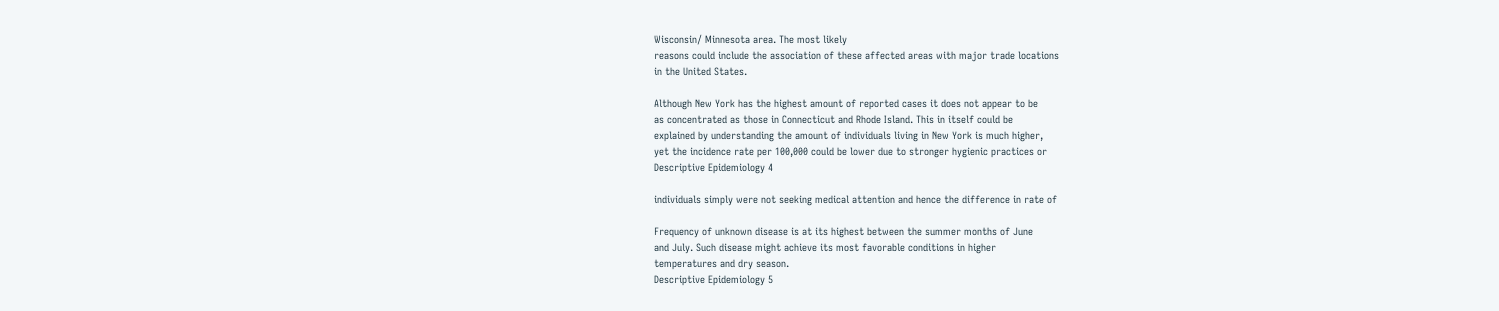Wisconsin/ Minnesota area. The most likely
reasons could include the association of these affected areas with major trade locations
in the United States.

Although New York has the highest amount of reported cases it does not appear to be
as concentrated as those in Connecticut and Rhode Island. This in itself could be
explained by understanding the amount of individuals living in New York is much higher,
yet the incidence rate per 100,000 could be lower due to stronger hygienic practices or
Descriptive Epidemiology 4

individuals simply were not seeking medical attention and hence the difference in rate of

Frequency of unknown disease is at its highest between the summer months of June
and July. Such disease might achieve its most favorable conditions in higher
temperatures and dry season.
Descriptive Epidemiology 5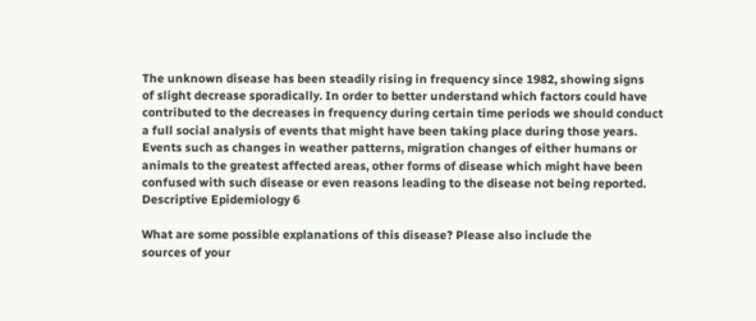The unknown disease has been steadily rising in frequency since 1982, showing signs
of slight decrease sporadically. In order to better understand which factors could have
contributed to the decreases in frequency during certain time periods we should conduct
a full social analysis of events that might have been taking place during those years.
Events such as changes in weather patterns, migration changes of either humans or
animals to the greatest affected areas, other forms of disease which might have been
confused with such disease or even reasons leading to the disease not being reported.
Descriptive Epidemiology 6

What are some possible explanations of this disease? Please also include the
sources of your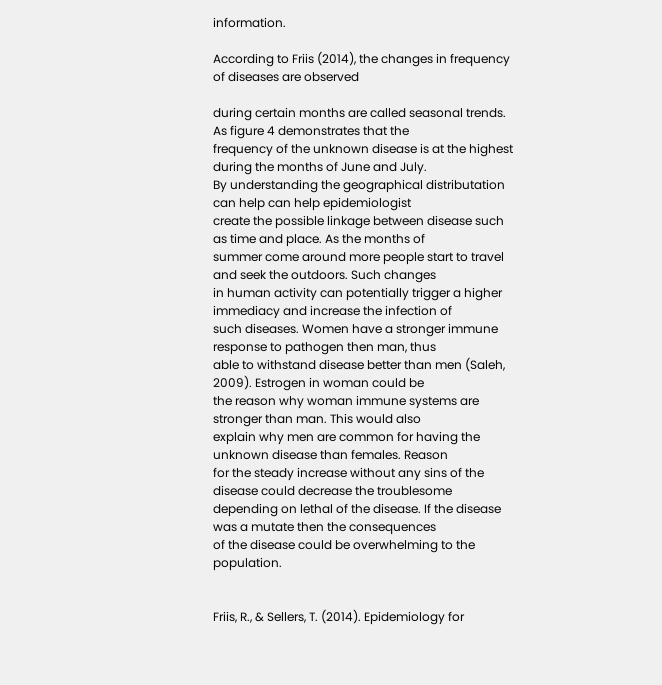information.

According to Friis (2014), the changes in frequency of diseases are observed

during certain months are called seasonal trends. As figure 4 demonstrates that the
frequency of the unknown disease is at the highest during the months of June and July.
By understanding the geographical distributation can help can help epidemiologist
create the possible linkage between disease such as time and place. As the months of
summer come around more people start to travel and seek the outdoors. Such changes
in human activity can potentially trigger a higher immediacy and increase the infection of
such diseases. Women have a stronger immune response to pathogen then man, thus
able to withstand disease better than men (Saleh, 2009). Estrogen in woman could be
the reason why woman immune systems are stronger than man. This would also
explain why men are common for having the unknown disease than females. Reason
for the steady increase without any sins of the disease could decrease the troublesome
depending on lethal of the disease. If the disease was a mutate then the consequences
of the disease could be overwhelming to the population.


Friis, R., & Sellers, T. (2014). Epidemiology for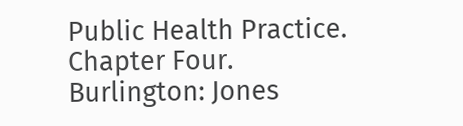Public Health Practice. Chapter Four.
Burlington: Jones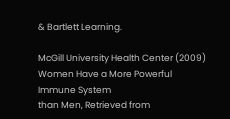& Bartlett Learning.

McGill University Health Center (2009) Women Have a More Powerful Immune System
than Men, Retrieved from